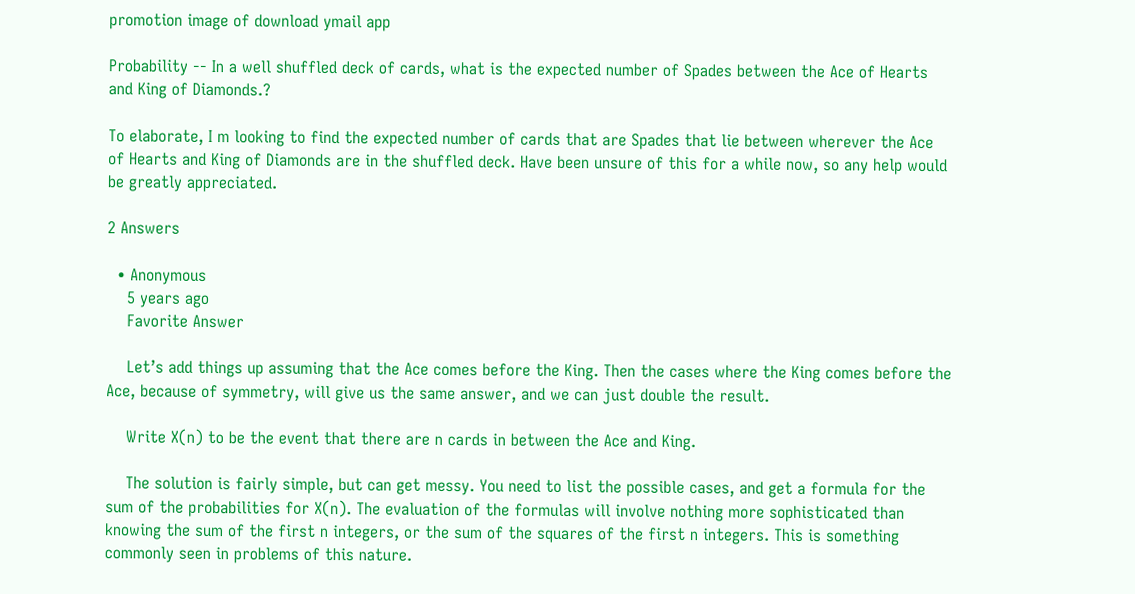promotion image of download ymail app

Probability -- In a well shuffled deck of cards, what is the expected number of Spades between the Ace of Hearts and King of Diamonds.?

To elaborate, I m looking to find the expected number of cards that are Spades that lie between wherever the Ace of Hearts and King of Diamonds are in the shuffled deck. Have been unsure of this for a while now, so any help would be greatly appreciated.

2 Answers

  • Anonymous
    5 years ago
    Favorite Answer

    Let’s add things up assuming that the Ace comes before the King. Then the cases where the King comes before the Ace, because of symmetry, will give us the same answer, and we can just double the result.

    Write X(n) to be the event that there are n cards in between the Ace and King.

    The solution is fairly simple, but can get messy. You need to list the possible cases, and get a formula for the sum of the probabilities for X(n). The evaluation of the formulas will involve nothing more sophisticated than knowing the sum of the first n integers, or the sum of the squares of the first n integers. This is something commonly seen in problems of this nature.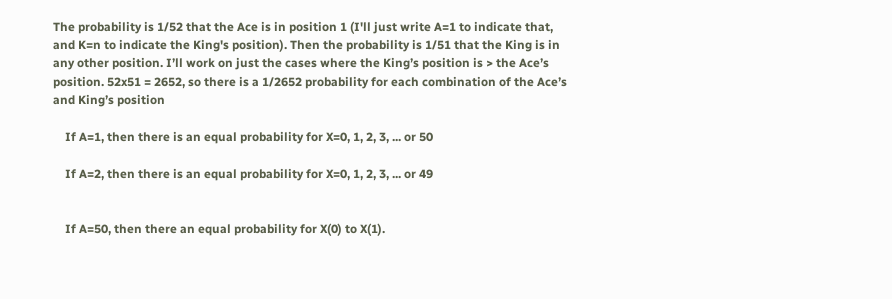The probability is 1/52 that the Ace is in position 1 (I'll just write A=1 to indicate that, and K=n to indicate the King's position). Then the probability is 1/51 that the King is in any other position. I’ll work on just the cases where the King’s position is > the Ace’s position. 52x51 = 2652, so there is a 1/2652 probability for each combination of the Ace’s and King’s position

    If A=1, then there is an equal probability for X=0, 1, 2, 3, ... or 50

    If A=2, then there is an equal probability for X=0, 1, 2, 3, ... or 49


    If A=50, then there an equal probability for X(0) to X(1).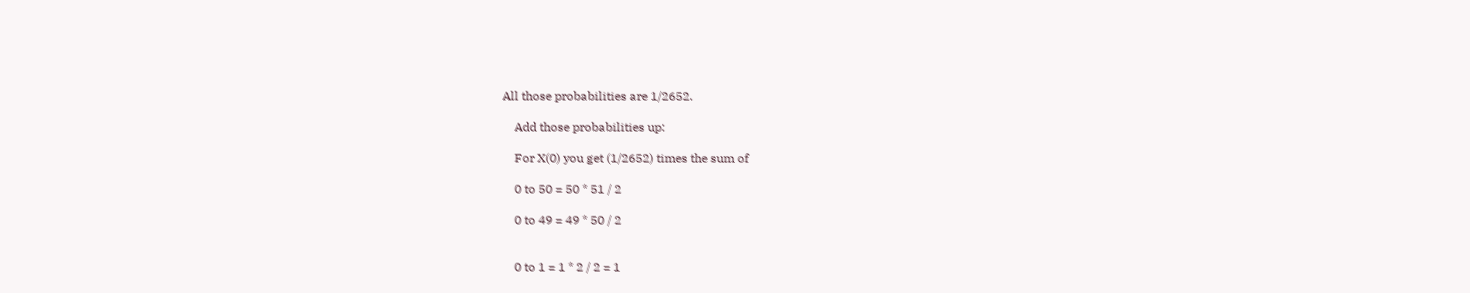All those probabilities are 1/2652.

    Add those probabilities up:

    For X(0) you get (1/2652) times the sum of

    0 to 50 = 50 * 51 / 2

    0 to 49 = 49 * 50 / 2


    0 to 1 = 1 * 2 / 2 = 1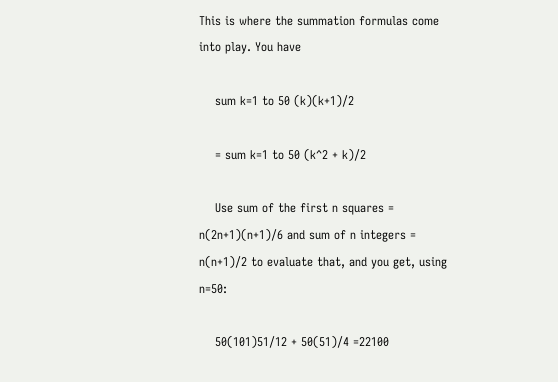This is where the summation formulas come into play. You have

    sum k=1 to 50 (k)(k+1)/2

    = sum k=1 to 50 (k^2 + k)/2

    Use sum of the first n squares = n(2n+1)(n+1)/6 and sum of n integers = n(n+1)/2 to evaluate that, and you get, using n=50:

    50(101)51/12 + 50(51)/4 =22100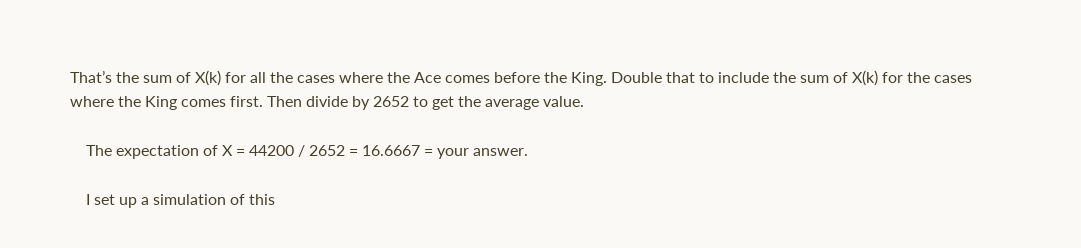That’s the sum of X(k) for all the cases where the Ace comes before the King. Double that to include the sum of X(k) for the cases where the King comes first. Then divide by 2652 to get the average value.

    The expectation of X = 44200 / 2652 = 16.6667 = your answer.

    I set up a simulation of this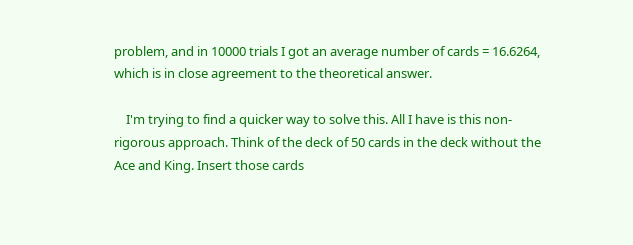problem, and in 10000 trials I got an average number of cards = 16.6264, which is in close agreement to the theoretical answer.

    I'm trying to find a quicker way to solve this. All I have is this non-rigorous approach. Think of the deck of 50 cards in the deck without the Ace and King. Insert those cards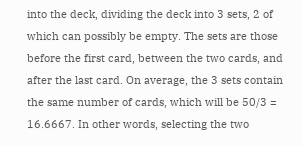into the deck, dividing the deck into 3 sets, 2 of which can possibly be empty. The sets are those before the first card, between the two cards, and after the last card. On average, the 3 sets contain the same number of cards, which will be 50/3 = 16.6667. In other words, selecting the two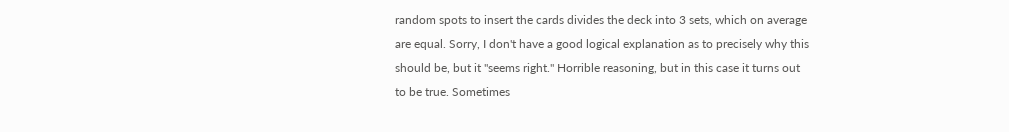random spots to insert the cards divides the deck into 3 sets, which on average are equal. Sorry, I don't have a good logical explanation as to precisely why this should be, but it "seems right." Horrible reasoning, but in this case it turns out to be true. Sometimes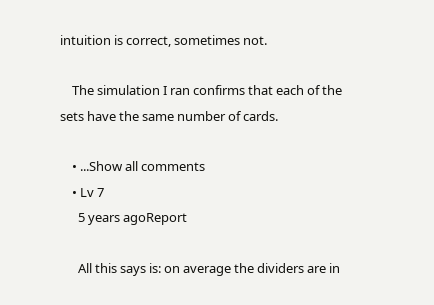intuition is correct, sometimes not.

    The simulation I ran confirms that each of the sets have the same number of cards.

    • ...Show all comments
    • Lv 7
      5 years agoReport

      All this says is: on average the dividers are in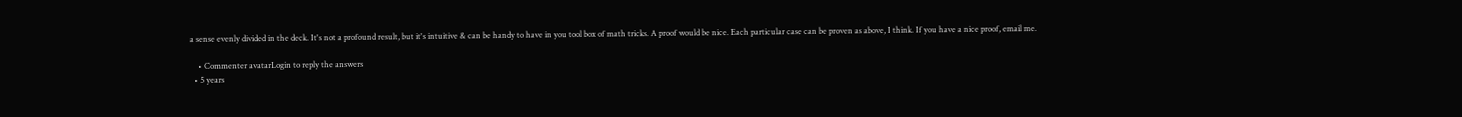a sense evenly divided in the deck. It's not a profound result, but it's intuitive & can be handy to have in you tool box of math tricks. A proof would be nice. Each particular case can be proven as above, I think. If you have a nice proof, email me.

    • Commenter avatarLogin to reply the answers
  • 5 years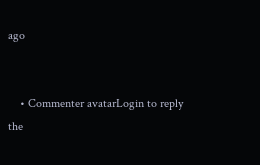ago


    • Commenter avatarLogin to reply the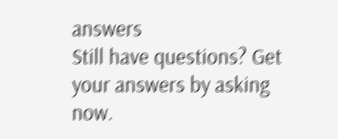answers
Still have questions? Get your answers by asking now.